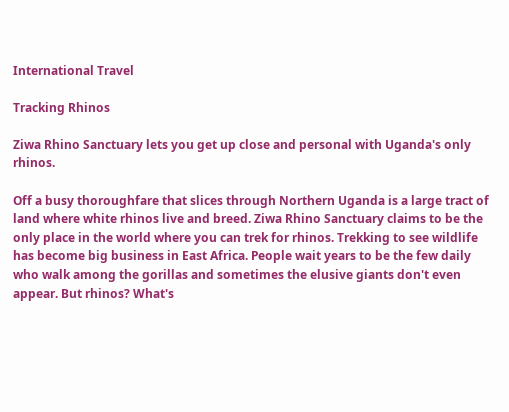International Travel

Tracking Rhinos

Ziwa Rhino Sanctuary lets you get up close and personal with Uganda's only rhinos.

Off a busy thoroughfare that slices through Northern Uganda is a large tract of land where white rhinos live and breed. Ziwa Rhino Sanctuary claims to be the only place in the world where you can trek for rhinos. Trekking to see wildlife has become big business in East Africa. People wait years to be the few daily who walk among the gorillas and sometimes the elusive giants don't even appear. But rhinos? What's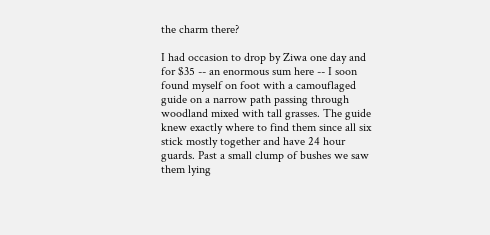the charm there?

I had occasion to drop by Ziwa one day and for $35 -- an enormous sum here -- I soon found myself on foot with a camouflaged guide on a narrow path passing through woodland mixed with tall grasses. The guide knew exactly where to find them since all six stick mostly together and have 24 hour guards. Past a small clump of bushes we saw them lying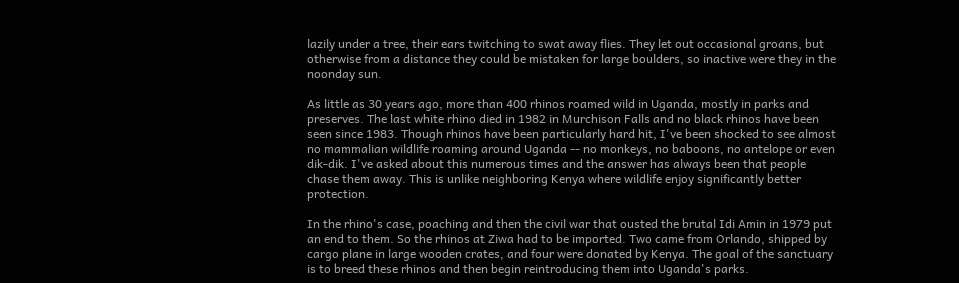lazily under a tree, their ears twitching to swat away flies. They let out occasional groans, but otherwise from a distance they could be mistaken for large boulders, so inactive were they in the noonday sun.

As little as 30 years ago, more than 400 rhinos roamed wild in Uganda, mostly in parks and preserves. The last white rhino died in 1982 in Murchison Falls and no black rhinos have been seen since 1983. Though rhinos have been particularly hard hit, I've been shocked to see almost no mammalian wildlife roaming around Uganda -- no monkeys, no baboons, no antelope or even dik-dik. I've asked about this numerous times and the answer has always been that people chase them away. This is unlike neighboring Kenya where wildlife enjoy significantly better protection.

In the rhino's case, poaching and then the civil war that ousted the brutal Idi Amin in 1979 put an end to them. So the rhinos at Ziwa had to be imported. Two came from Orlando, shipped by cargo plane in large wooden crates, and four were donated by Kenya. The goal of the sanctuary is to breed these rhinos and then begin reintroducing them into Uganda's parks.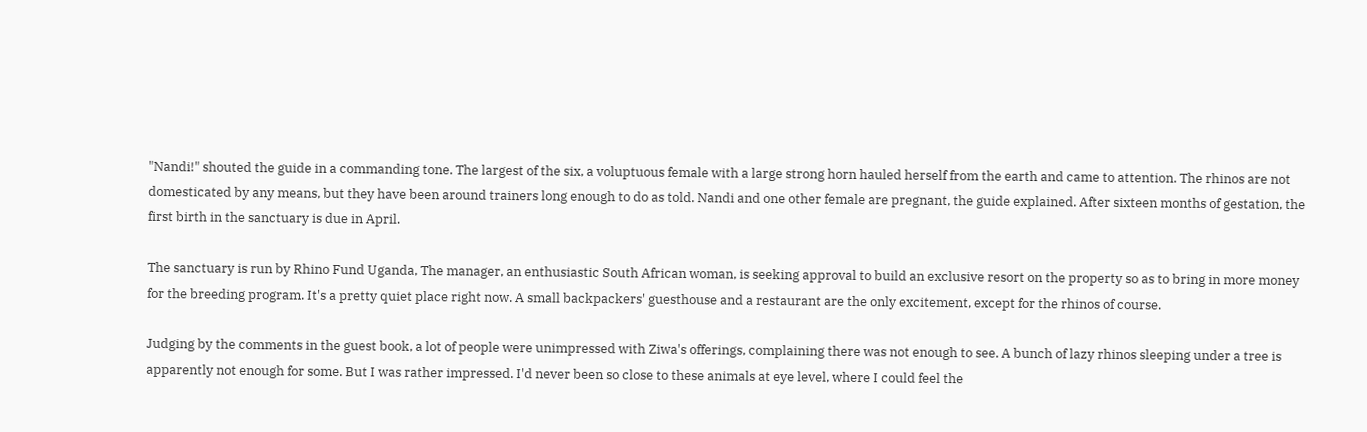"Nandi!" shouted the guide in a commanding tone. The largest of the six, a voluptuous female with a large strong horn hauled herself from the earth and came to attention. The rhinos are not domesticated by any means, but they have been around trainers long enough to do as told. Nandi and one other female are pregnant, the guide explained. After sixteen months of gestation, the first birth in the sanctuary is due in April.

The sanctuary is run by Rhino Fund Uganda, The manager, an enthusiastic South African woman, is seeking approval to build an exclusive resort on the property so as to bring in more money for the breeding program. It's a pretty quiet place right now. A small backpackers' guesthouse and a restaurant are the only excitement, except for the rhinos of course.

Judging by the comments in the guest book, a lot of people were unimpressed with Ziwa's offerings, complaining there was not enough to see. A bunch of lazy rhinos sleeping under a tree is apparently not enough for some. But I was rather impressed. I'd never been so close to these animals at eye level, where I could feel the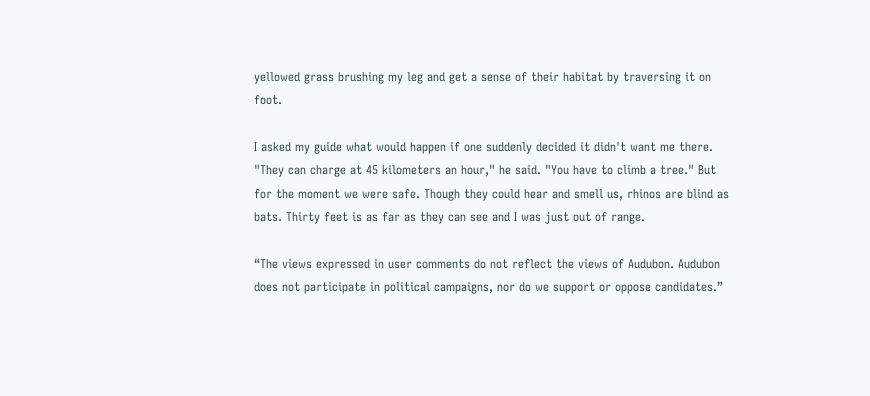yellowed grass brushing my leg and get a sense of their habitat by traversing it on foot.

I asked my guide what would happen if one suddenly decided it didn't want me there. "They can charge at 45 kilometers an hour," he said. "You have to climb a tree." But for the moment we were safe. Though they could hear and smell us, rhinos are blind as bats. Thirty feet is as far as they can see and I was just out of range.

“The views expressed in user comments do not reflect the views of Audubon. Audubon does not participate in political campaigns, nor do we support or oppose candidates.”